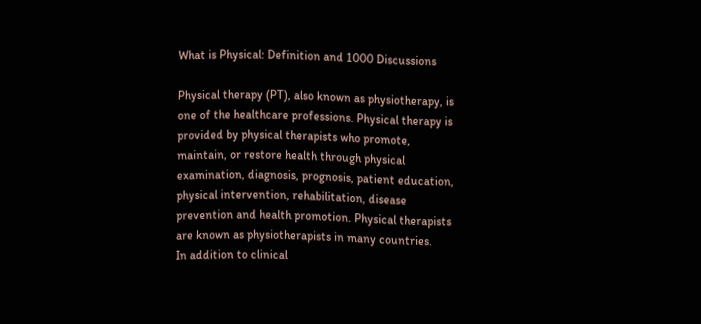What is Physical: Definition and 1000 Discussions

Physical therapy (PT), also known as physiotherapy, is one of the healthcare professions. Physical therapy is provided by physical therapists who promote, maintain, or restore health through physical examination, diagnosis, prognosis, patient education, physical intervention, rehabilitation, disease prevention and health promotion. Physical therapists are known as physiotherapists in many countries.
In addition to clinical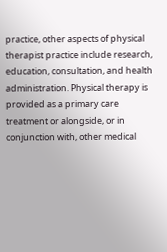practice, other aspects of physical therapist practice include research, education, consultation, and health administration. Physical therapy is provided as a primary care treatment or alongside, or in conjunction with, other medical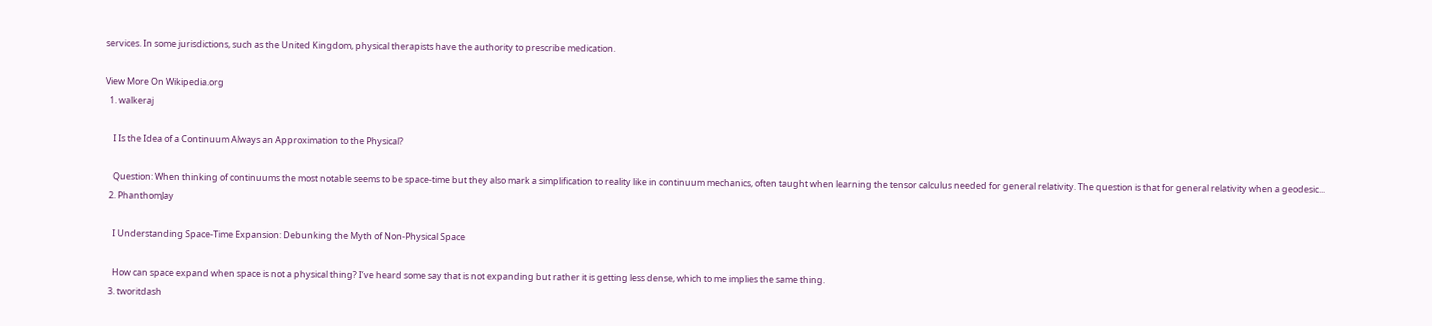services. In some jurisdictions, such as the United Kingdom, physical therapists have the authority to prescribe medication.

View More On Wikipedia.org
  1. walkeraj

    I Is the Idea of a Continuum Always an Approximation to the Physical?

    Question: When thinking of continuums the most notable seems to be space-time but they also mark a simplification to reality like in continuum mechanics, often taught when learning the tensor calculus needed for general relativity. The question is that for general relativity when a geodesic...
  2. PhanthomJay

    I Understanding Space-Time Expansion: Debunking the Myth of Non-Physical Space

    How can space expand when space is not a physical thing? I’ve heard some say that is not expanding but rather it is getting less dense, which to me implies the same thing.
  3. tworitdash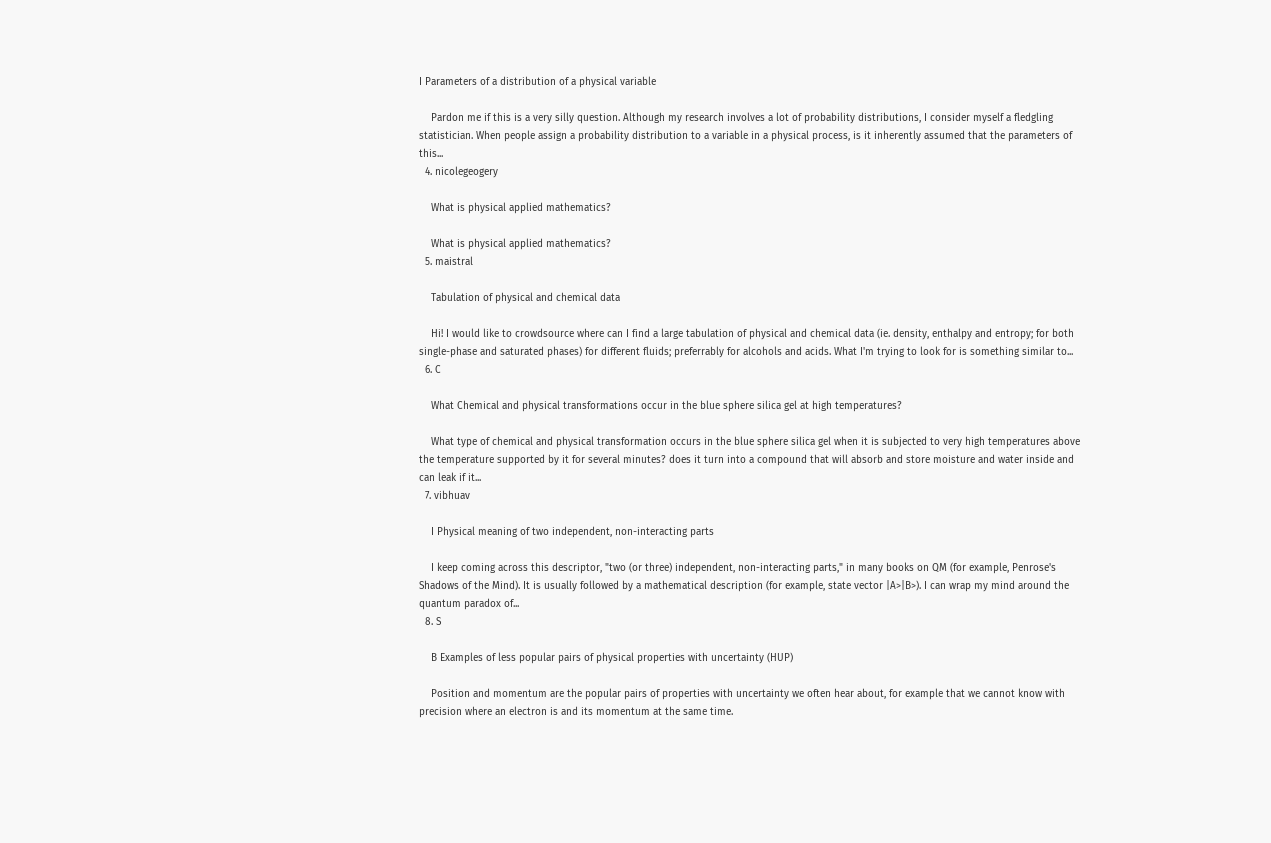I Parameters of a distribution of a physical variable

    Pardon me if this is a very silly question. Although my research involves a lot of probability distributions, I consider myself a fledgling statistician. When people assign a probability distribution to a variable in a physical process, is it inherently assumed that the parameters of this...
  4. nicolegeogery

    What is physical applied mathematics?

    What is physical applied mathematics?
  5. maistral

    Tabulation of physical and chemical data

    Hi! I would like to crowdsource where can I find a large tabulation of physical and chemical data (ie. density, enthalpy and entropy; for both single-phase and saturated phases) for different fluids; preferrably for alcohols and acids. What I'm trying to look for is something similar to...
  6. C

    What Chemical and physical transformations occur in the blue sphere silica gel at high temperatures?

    What type of chemical and physical transformation occurs in the blue sphere silica gel when it is subjected to very high temperatures above the temperature supported by it for several minutes? does it turn into a compound that will absorb and store moisture and water inside and can leak if it...
  7. vibhuav

    I Physical meaning of two independent, non-interacting parts

    I keep coming across this descriptor, "two (or three) independent, non-interacting parts," in many books on QM (for example, Penrose's Shadows of the Mind). It is usually followed by a mathematical description (for example, state vector |A>|B>). I can wrap my mind around the quantum paradox of...
  8. S

    B Examples of less popular pairs of physical properties with uncertainty (HUP)

    Position and momentum are the popular pairs of properties with uncertainty we often hear about, for example that we cannot know with precision where an electron is and its momentum at the same time.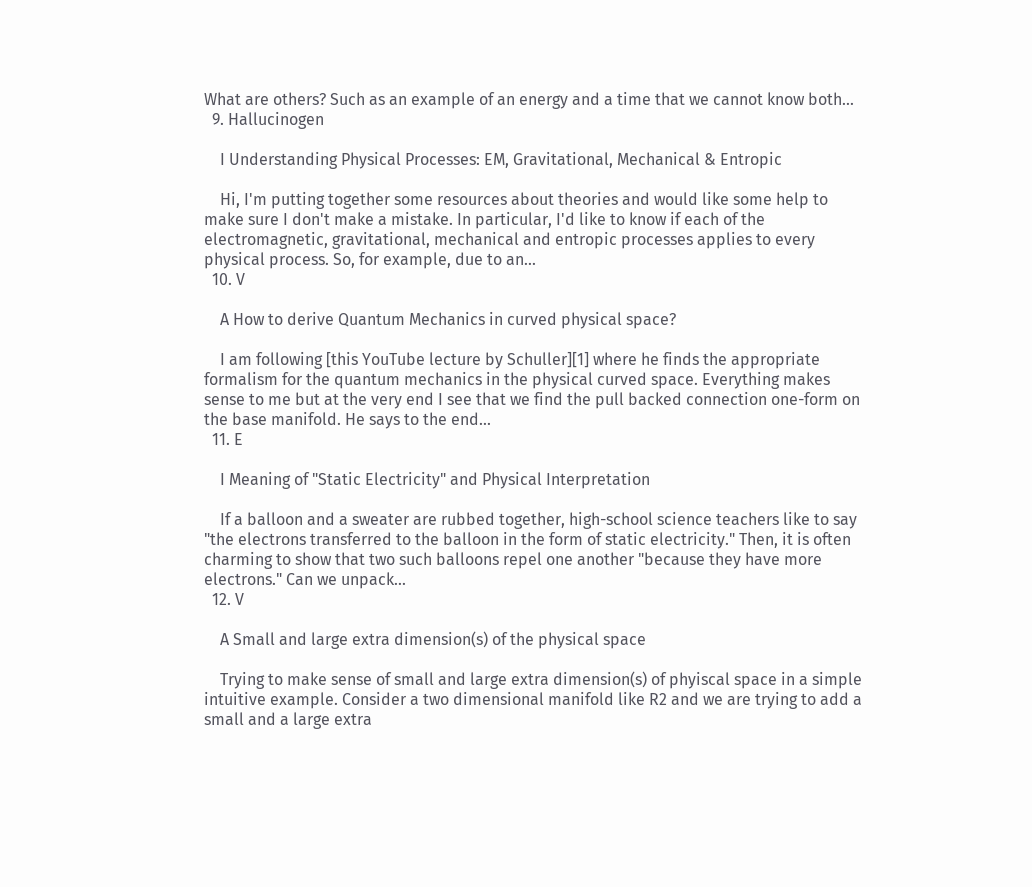What are others? Such as an example of an energy and a time that we cannot know both...
  9. Hallucinogen

    I Understanding Physical Processes: EM, Gravitational, Mechanical & Entropic

    Hi, I'm putting together some resources about theories and would like some help to make sure I don't make a mistake. In particular, I'd like to know if each of the electromagnetic, gravitational, mechanical and entropic processes applies to every physical process. So, for example, due to an...
  10. V

    A How to derive Quantum Mechanics in curved physical space?

    I am following [this YouTube lecture by Schuller][1] where he finds the appropriate formalism for the quantum mechanics in the physical curved space. Everything makes sense to me but at the very end I see that we find the pull backed connection one-form on the base manifold. He says to the end...
  11. E

    I Meaning of "Static Electricity" and Physical Interpretation

    If a balloon and a sweater are rubbed together, high-school science teachers like to say "the electrons transferred to the balloon in the form of static electricity." Then, it is often charming to show that two such balloons repel one another "because they have more electrons." Can we unpack...
  12. V

    A Small and large extra dimension(s) of the physical space

    Trying to make sense of small and large extra dimension(s) of phyiscal space in a simple intuitive example. Consider a two dimensional manifold like R2 and we are trying to add a small and a large extra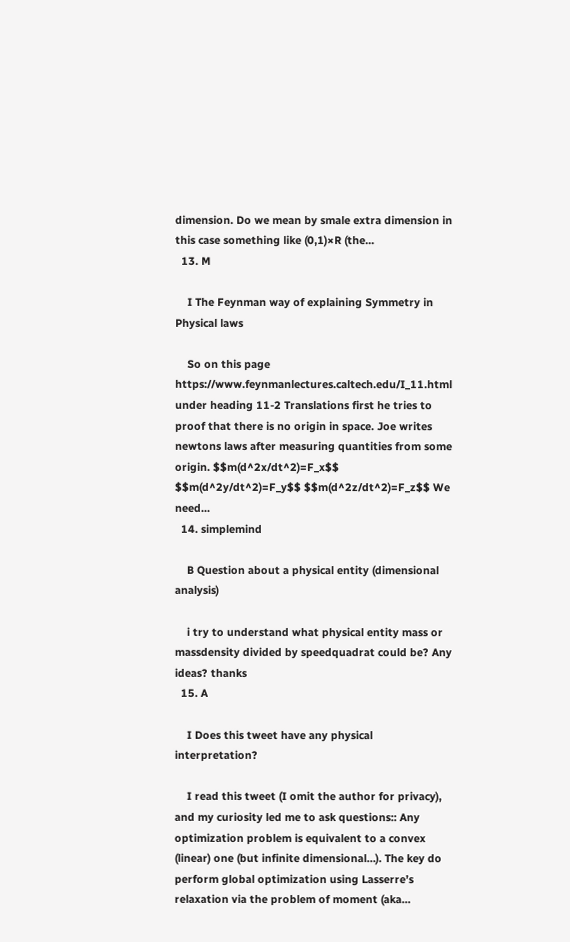dimension. Do we mean by smale extra dimension in this case something like (0,1)×R (the...
  13. M

    I The Feynman way of explaining Symmetry in Physical laws

    So on this page https://www.feynmanlectures.caltech.edu/I_11.html under heading 11-2 Translations first he tries to proof that there is no origin in space. Joe writes newtons laws after measuring quantities from some origin. $$m(d^2x/dt^2)=F_x$$ $$m(d^2y/dt^2)=F_y$$ $$m(d^2z/dt^2)=F_z$$ We need...
  14. simplemind

    B Question about a physical entity (dimensional analysis)

    i try to understand what physical entity mass or massdensity divided by speedquadrat could be? Any ideas? thanks
  15. A

    I Does this tweet have any physical interpretation?

    I read this tweet (I omit the author for privacy), and my curiosity led me to ask questions:: Any optimization problem is equivalent to a convex (linear) one (but infinite dimensional…). The key do perform global optimization using Lasserre’s relaxation via the problem of moment (aka...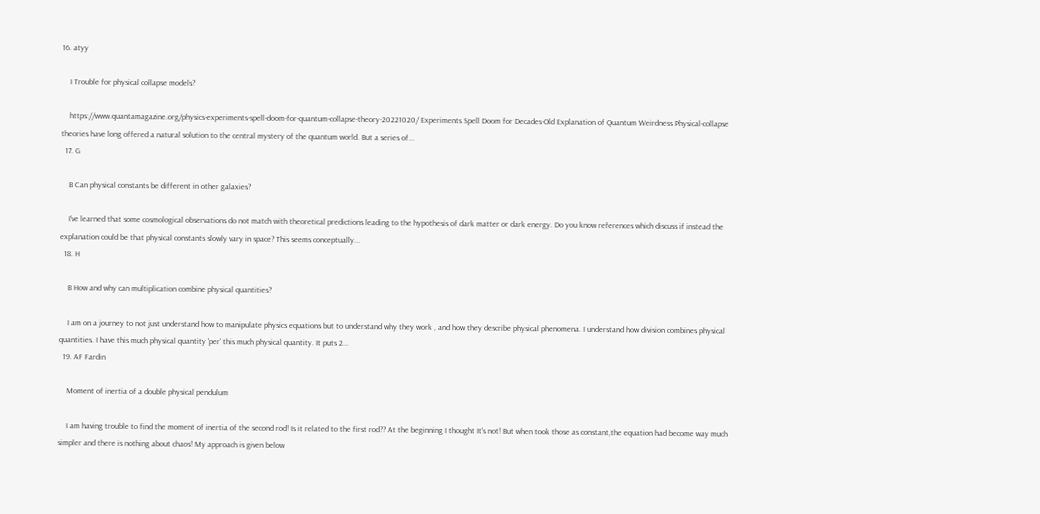16. atyy

    I Trouble for physical collapse models?

    https://www.quantamagazine.org/physics-experiments-spell-doom-for-quantum-collapse-theory-20221020/ Experiments Spell Doom for Decades-Old Explanation of Quantum Weirdness Physical-collapse theories have long offered a natural solution to the central mystery of the quantum world. But a series of...
  17. G

    B Can physical constants be different in other galaxies?

    I've learned that some cosmological observations do not match with theoretical predictions leading to the hypothesis of dark matter or dark energy. Do you know references which discuss if instead the explanation could be that physical constants slowly vary in space? This seems conceptually...
  18. H

    B How and why can multiplication combine physical quantities?

    I am on a journey to not just understand how to manipulate physics equations but to understand why they work , and how they describe physical phenomena. I understand how division combines physical quantities. I have this much physical quantity 'per' this much physical quantity. It puts 2...
  19. AF Fardin

    Moment of inertia of a double physical pendulum

    I am having trouble to find the moment of inertia of the second rod! Is it related to the first rod?? At the beginning I thought It's not! But when took those as constant,the equation had become way much simpler and there is nothing about chaos! My approach is given below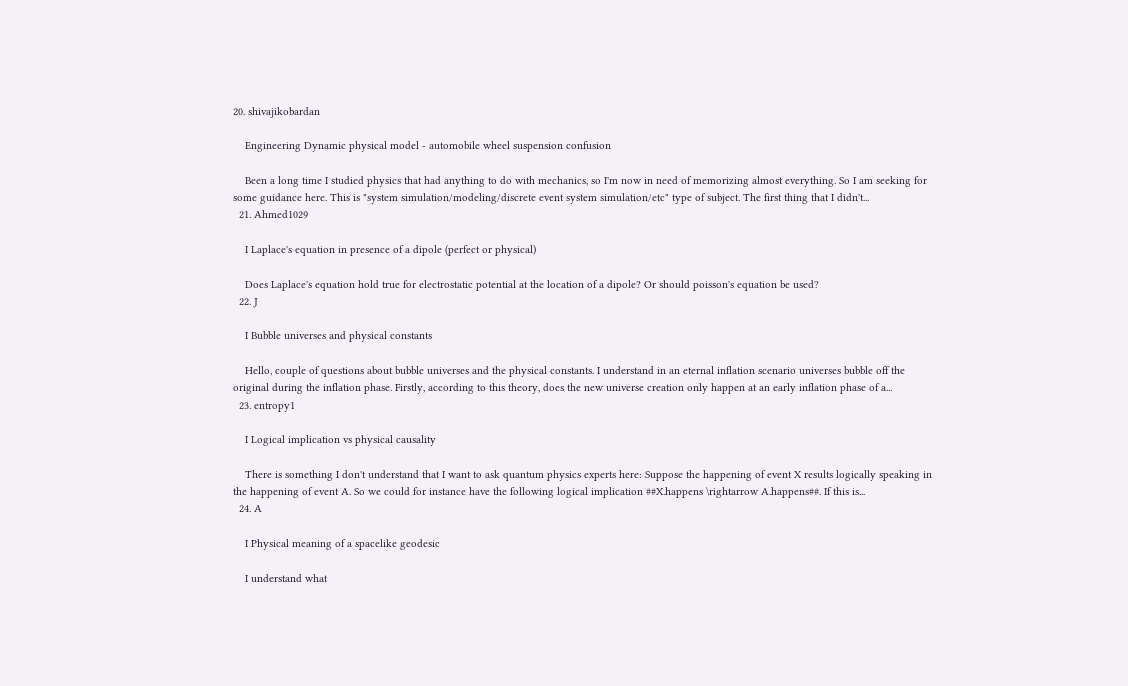20. shivajikobardan

    Engineering Dynamic physical model - automobile wheel suspension confusion

    Been a long time I studied physics that had anything to do with mechanics, so I'm now in need of memorizing almost everything. So I am seeking for some guidance here. This is "system simulation/modeling/discrete event system simulation/etc" type of subject. The first thing that I didn't...
  21. Ahmed1029

    I Laplace's equation in presence of a dipole (perfect or physical)

    Does Laplace's equation hold true for electrostatic potential at the location of a dipole? Or should poisson's equation be used?
  22. J

    I Bubble universes and physical constants

    Hello, couple of questions about bubble universes and the physical constants. I understand in an eternal inflation scenario universes bubble off the original during the inflation phase. Firstly, according to this theory, does the new universe creation only happen at an early inflation phase of a...
  23. entropy1

    I Logical implication vs physical causality

    There is something I don't understand that I want to ask quantum physics experts here: Suppose the happening of event X results logically speaking in the happening of event A. So we could for instance have the following logical implication ##X.happens \rightarrow A.happens##. If this is...
  24. A

    I Physical meaning of a spacelike geodesic

    I understand what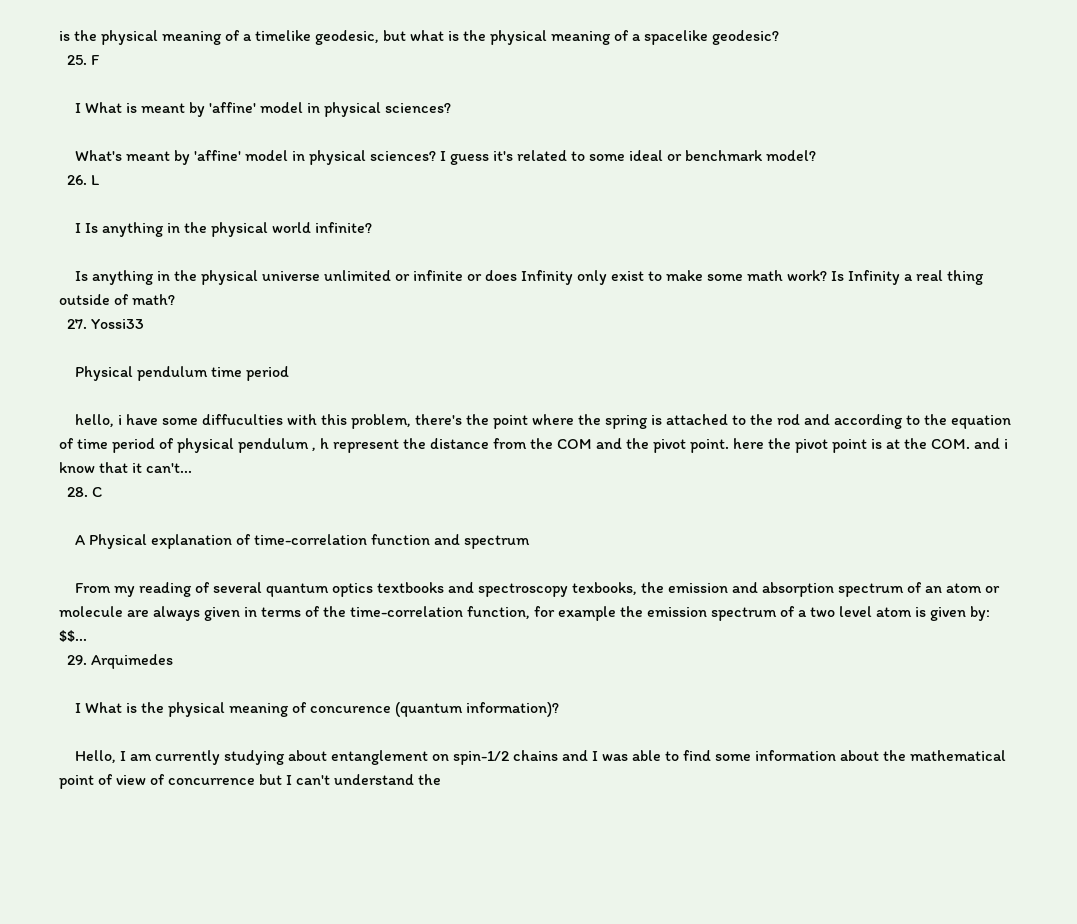is the physical meaning of a timelike geodesic, but what is the physical meaning of a spacelike geodesic?
  25. F

    I What is meant by 'affine' model in physical sciences?

    What's meant by 'affine' model in physical sciences? I guess it's related to some ideal or benchmark model?
  26. L

    I Is anything in the physical world infinite?

    Is anything in the physical universe unlimited or infinite or does Infinity only exist to make some math work? Is Infinity a real thing outside of math?
  27. Yossi33

    Physical pendulum time period

    hello, i have some diffuculties with this problem, there's the point where the spring is attached to the rod and according to the equation of time period of physical pendulum , h represent the distance from the COM and the pivot point. here the pivot point is at the COM. and i know that it can't...
  28. C

    A Physical explanation of time-correlation function and spectrum

    From my reading of several quantum optics textbooks and spectroscopy texbooks, the emission and absorption spectrum of an atom or molecule are always given in terms of the time-correlation function, for example the emission spectrum of a two level atom is given by: $$...
  29. Arquimedes

    I What is the physical meaning of concurence (quantum information)?

    Hello, I am currently studying about entanglement on spin-1/2 chains and I was able to find some information about the mathematical point of view of concurrence but I can't understand the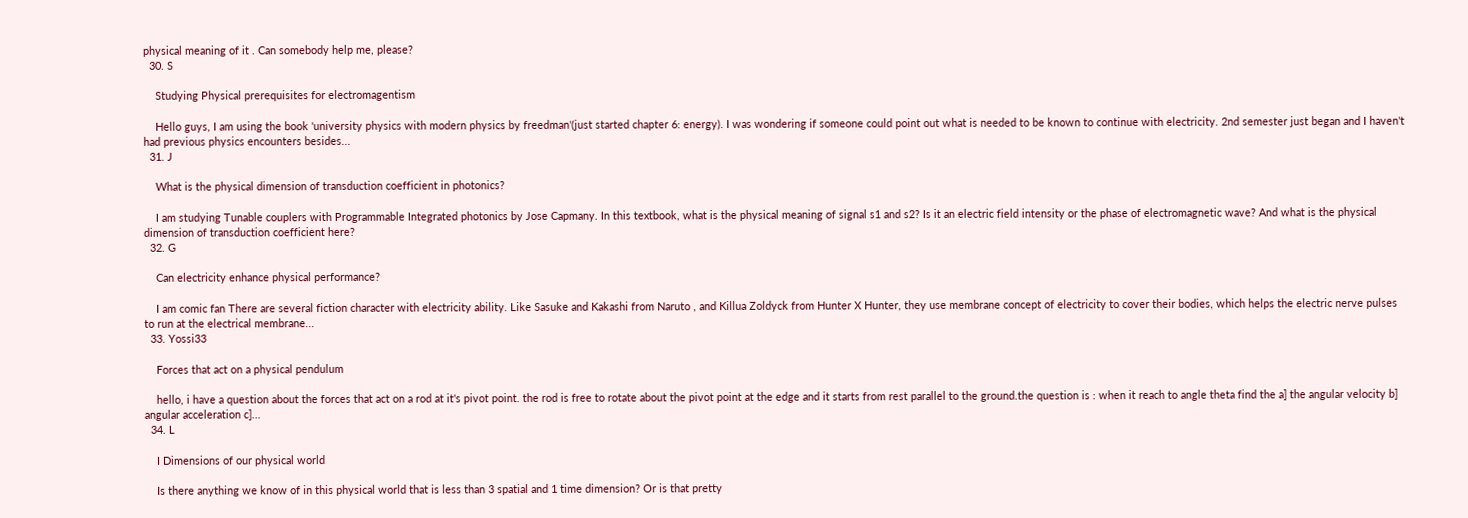physical meaning of it . Can somebody help me, please?
  30. S

    Studying Physical prerequisites for electromagentism

    Hello guys, I am using the book 'university physics with modern physics by freedman'(just started chapter 6: energy). I was wondering if someone could point out what is needed to be known to continue with electricity. 2nd semester just began and I haven't had previous physics encounters besides...
  31. J

    What is the physical dimension of transduction coefficient in photonics?

    I am studying Tunable couplers with Programmable Integrated photonics by Jose Capmany. In this textbook, what is the physical meaning of signal s1 and s2? Is it an electric field intensity or the phase of electromagnetic wave? And what is the physical dimension of transduction coefficient here?
  32. G

    Can electricity enhance physical performance?

    I am comic fan There are several fiction character with electricity ability. Like Sasuke and Kakashi from Naruto , and Killua Zoldyck from Hunter X Hunter, they use membrane concept of electricity to cover their bodies, which helps the electric nerve pulses to run at the electrical membrane...
  33. Yossi33

    Forces that act on a physical pendulum

    hello, i have a question about the forces that act on a rod at it's pivot point. the rod is free to rotate about the pivot point at the edge and it starts from rest parallel to the ground.the question is : when it reach to angle theta find the a] the angular velocity b] angular acceleration c]...
  34. L

    I Dimensions of our physical world

    Is there anything we know of in this physical world that is less than 3 spatial and 1 time dimension? Or is that pretty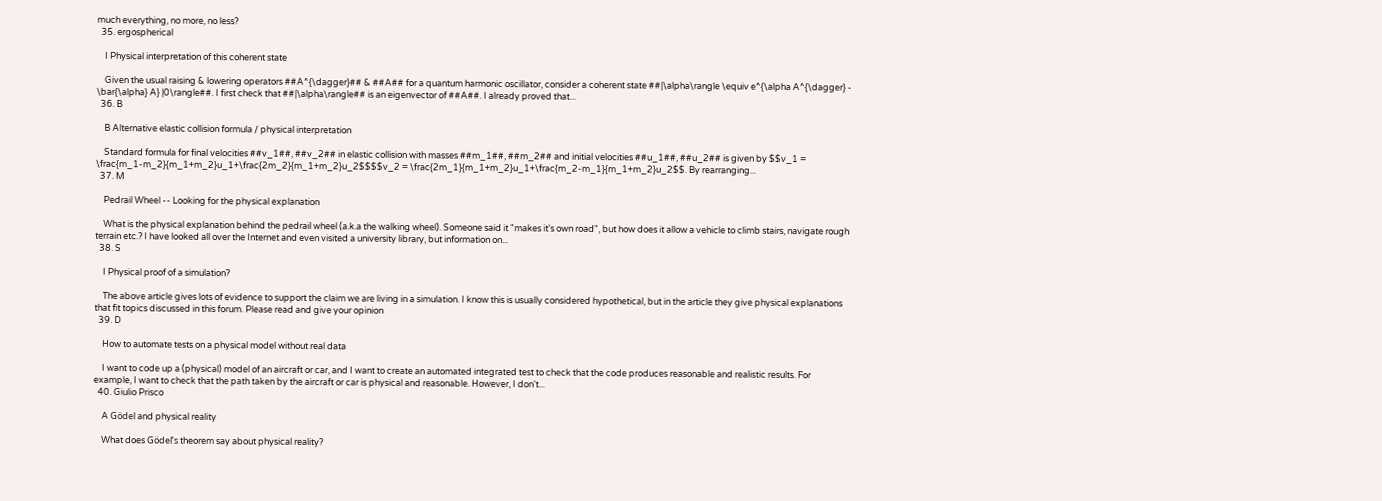much everything, no more, no less?
  35. ergospherical

    I Physical interpretation of this coherent state

    Given the usual raising & lowering operators ##A^{\dagger}## & ##A## for a quantum harmonic oscillator, consider a coherent state ##|\alpha\rangle \equiv e^{\alpha A^{\dagger} - \bar{\alpha} A} |0\rangle##. I first check that ##|\alpha\rangle## is an eigenvector of ##A##. I already proved that...
  36. B

    B Alternative elastic collision formula / physical interpretation

    Standard formula for final velocities ##v_1##, ##v_2## in elastic collision with masses ##m_1##, ##m_2## and initial velocities ##u_1##, ##u_2## is given by $$v_1 = \frac{m_1-m_2}{m_1+m_2}u_1+\frac{2m_2}{m_1+m_2}u_2$$$$v_2 = \frac{2m_1}{m_1+m_2}u_1+\frac{m_2-m_1}{m_1+m_2}u_2$$. By rearranging...
  37. M

    Pedrail Wheel -- Looking for the physical explanation

    What is the physical explanation behind the pedrail wheel (a.k.a the walking wheel). Someone said it "makes it's own road", but how does it allow a vehicle to climb stairs, navigate rough terrain etc.? I have looked all over the Internet and even visited a university library, but information on...
  38. S

    I Physical proof of a simulation?

    The above article gives lots of evidence to support the claim we are living in a simulation. I know this is usually considered hypothetical, but in the article they give physical explanations that fit topics discussed in this forum. Please read and give your opinion
  39. D

    How to automate tests on a physical model without real data

    I want to code up a (physical) model of an aircraft or car, and I want to create an automated integrated test to check that the code produces reasonable and realistic results. For example, I want to check that the path taken by the aircraft or car is physical and reasonable. However, I don't...
  40. Giulio Prisco

    A Gödel and physical reality

    What does Gödel’s theorem say about physical reality?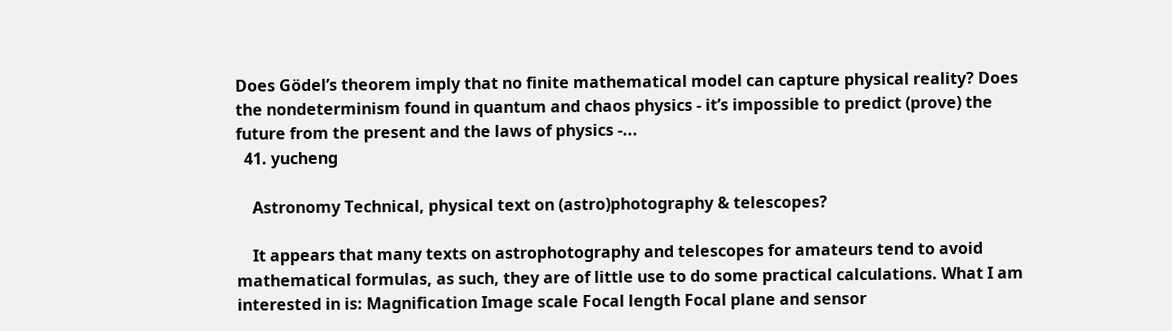Does Gödel’s theorem imply that no finite mathematical model can capture physical reality? Does the nondeterminism found in quantum and chaos physics - it’s impossible to predict (prove) the future from the present and the laws of physics -...
  41. yucheng

    Astronomy Technical, physical text on (astro)photography & telescopes?

    It appears that many texts on astrophotography and telescopes for amateurs tend to avoid mathematical formulas, as such, they are of little use to do some practical calculations. What I am interested in is: Magnification Image scale Focal length Focal plane and sensor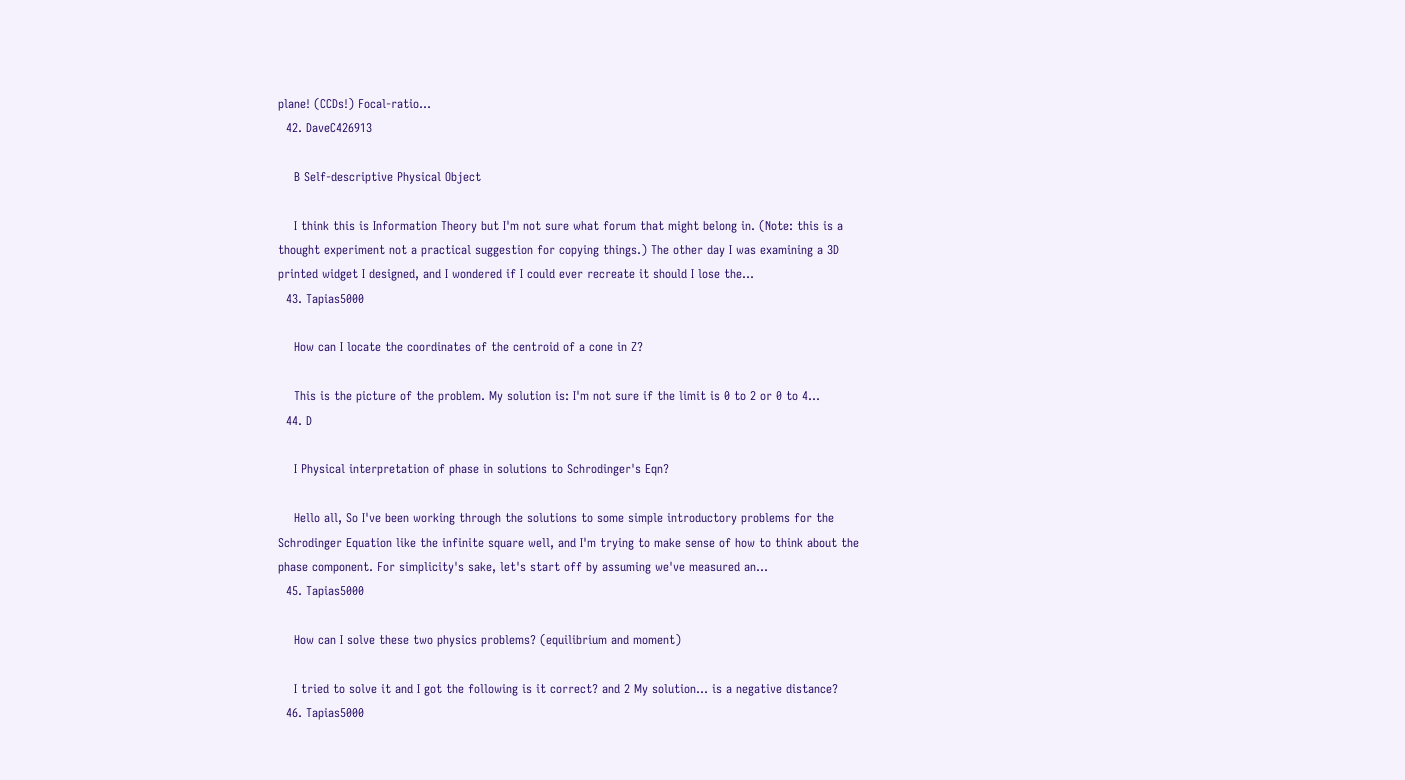plane! (CCDs!) Focal-ratio...
  42. DaveC426913

    B Self-descriptive Physical Object

    I think this is Information Theory but I'm not sure what forum that might belong in. (Note: this is a thought experiment not a practical suggestion for copying things.) The other day I was examining a 3D printed widget I designed, and I wondered if I could ever recreate it should I lose the...
  43. Tapias5000

    How can I locate the coordinates of the centroid of a cone in Z?

    This is the picture of the problem. My solution is: I'm not sure if the limit is 0 to 2 or 0 to 4...
  44. D

    I Physical interpretation of phase in solutions to Schrodinger's Eqn?

    Hello all, So I've been working through the solutions to some simple introductory problems for the Schrodinger Equation like the infinite square well, and I'm trying to make sense of how to think about the phase component. For simplicity's sake, let's start off by assuming we've measured an...
  45. Tapias5000

    How can I solve these two physics problems? (equilibrium and moment)

    I tried to solve it and I got the following is it correct? and 2 My solution... is a negative distance?
  46. Tapias5000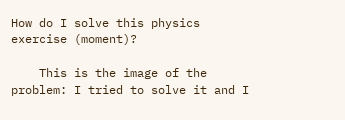How do I solve this physics exercise (moment)?

    This is the image of the problem: I tried to solve it and I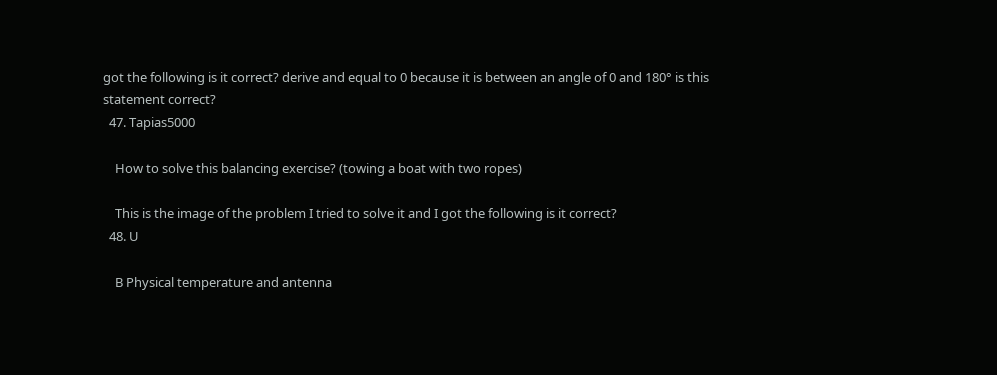got the following is it correct? derive and equal to 0 because it is between an angle of 0 and 180° is this statement correct?
  47. Tapias5000

    How to solve this balancing exercise? (towing a boat with two ropes)

    This is the image of the problem I tried to solve it and I got the following is it correct?
  48. U

    B Physical temperature and antenna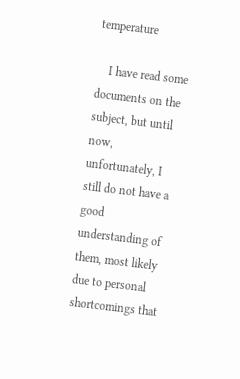temperature

    I have read some documents on the subject, but until now, unfortunately, I still do not have a good understanding of them, most likely due to personal shortcomings that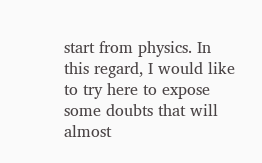start from physics. In this regard, I would like to try here to expose some doubts that will almost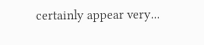certainly appear very...